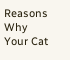Reasons Why Your Cat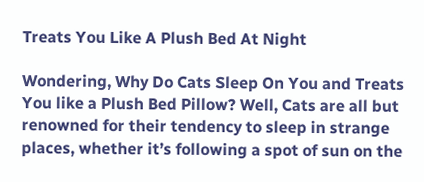Treats You Like A Plush Bed At Night

Wondering, Why Do Cats Sleep On You and Treats You like a Plush Bed Pillow? Well, Cats are all but renowned for their tendency to sleep in strange places, whether it’s following a spot of sun on the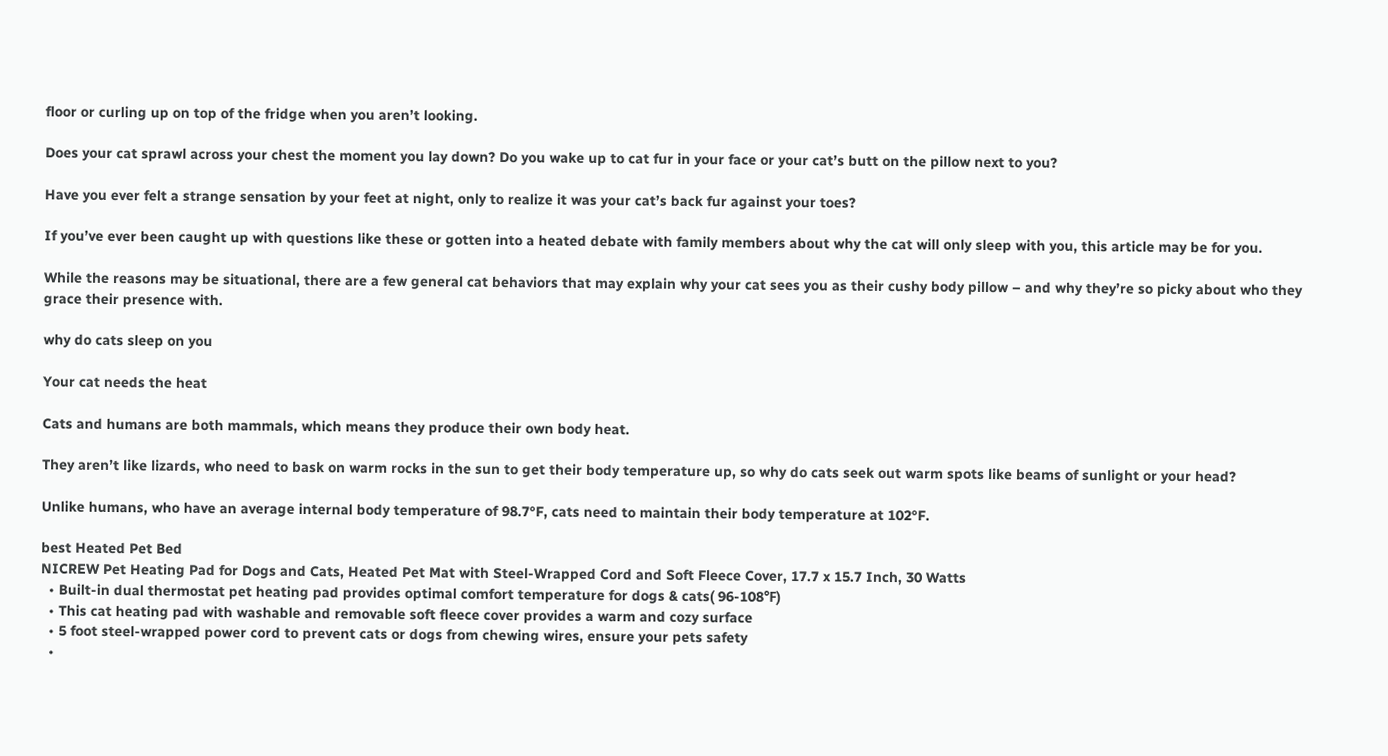floor or curling up on top of the fridge when you aren’t looking.

Does your cat sprawl across your chest the moment you lay down? Do you wake up to cat fur in your face or your cat’s butt on the pillow next to you?

Have you ever felt a strange sensation by your feet at night, only to realize it was your cat’s back fur against your toes?

If you’ve ever been caught up with questions like these or gotten into a heated debate with family members about why the cat will only sleep with you, this article may be for you.

While the reasons may be situational, there are a few general cat behaviors that may explain why your cat sees you as their cushy body pillow – and why they’re so picky about who they grace their presence with.

why do cats sleep on you

Your cat needs the heat

Cats and humans are both mammals, which means they produce their own body heat.

They aren’t like lizards, who need to bask on warm rocks in the sun to get their body temperature up, so why do cats seek out warm spots like beams of sunlight or your head?

Unlike humans, who have an average internal body temperature of 98.7°F, cats need to maintain their body temperature at 102°F.

best Heated Pet Bed
NICREW Pet Heating Pad for Dogs and Cats, Heated Pet Mat with Steel-Wrapped Cord and Soft Fleece Cover, 17.7 x 15.7 Inch, 30 Watts
  • Built-in dual thermostat pet heating pad provides optimal comfort temperature for dogs & cats( 96-108℉)
  • This cat heating pad with washable and removable soft fleece cover provides a warm and cozy surface
  • 5 foot steel-wrapped power cord to prevent cats or dogs from chewing wires, ensure your pets safety
  •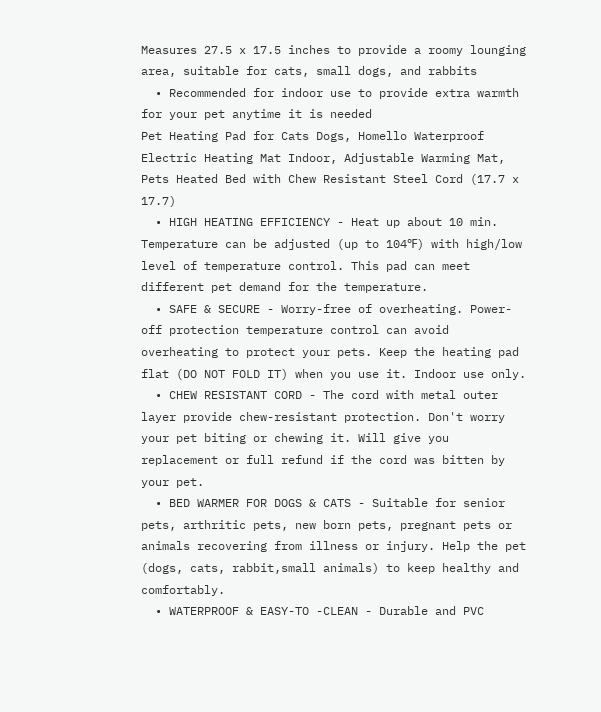Measures 27.5 x 17.5 inches to provide a roomy lounging area, suitable for cats, small dogs, and rabbits
  • Recommended for indoor use to provide extra warmth for your pet anytime it is needed
Pet Heating Pad for Cats Dogs, Homello Waterproof Electric Heating Mat Indoor, Adjustable Warming Mat, Pets Heated Bed with Chew Resistant Steel Cord (17.7 x 17.7)
  • HIGH HEATING EFFICIENCY - Heat up about 10 min. Temperature can be adjusted (up to 104℉) with high/low level of temperature control. This pad can meet different pet demand for the temperature.
  • SAFE & SECURE - Worry-free of overheating. Power-off protection temperature control can avoid overheating to protect your pets. Keep the heating pad flat (DO NOT FOLD IT) when you use it. Indoor use only.
  • CHEW RESISTANT CORD - The cord with metal outer layer provide chew-resistant protection. Don't worry your pet biting or chewing it. Will give you replacement or full refund if the cord was bitten by your pet.
  • BED WARMER FOR DOGS & CATS - Suitable for senior pets, arthritic pets, new born pets, pregnant pets or animals recovering from illness or injury. Help the pet (dogs, cats, rabbit,small animals) to keep healthy and comfortably.
  • WATERPROOF & EASY-TO -CLEAN - Durable and PVC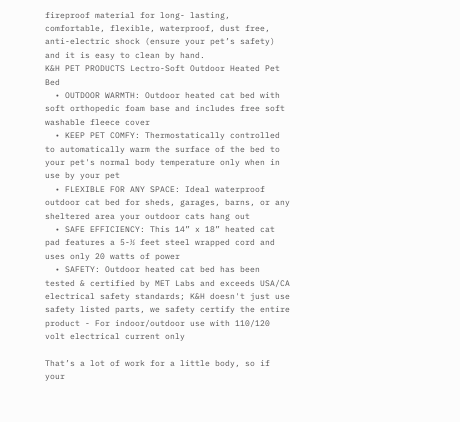fireproof material for long- lasting, comfortable, flexible, waterproof, dust free, anti-electric shock (ensure your pet’s safety) and it is easy to clean by hand.
K&H PET PRODUCTS Lectro-Soft Outdoor Heated Pet Bed
  • OUTDOOR WARMTH: Outdoor heated cat bed with soft orthopedic foam base and includes free soft washable fleece cover
  • KEEP PET COMFY: Thermostatically controlled to automatically warm the surface of the bed to your pet's normal body temperature only when in use by your pet
  • FLEXIBLE FOR ANY SPACE: Ideal waterproof outdoor cat bed for sheds, garages, barns, or any sheltered area your outdoor cats hang out
  • SAFE EFFICIENCY: This 14” x 18” heated cat pad features a 5-½ feet steel wrapped cord and uses only 20 watts of power
  • SAFETY: Outdoor heated cat bed has been tested & certified by MET Labs and exceeds USA/CA electrical safety standards; K&H doesn't just use safety listed parts, we safety certify the entire product - For indoor/outdoor use with 110/120 volt electrical current only

That’s a lot of work for a little body, so if your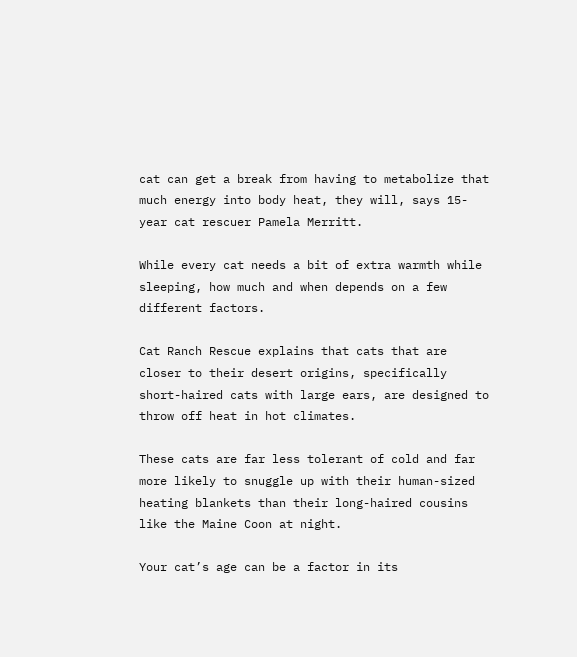cat can get a break from having to metabolize that much energy into body heat, they will, says 15-year cat rescuer Pamela Merritt.

While every cat needs a bit of extra warmth while sleeping, how much and when depends on a few different factors.

Cat Ranch Rescue explains that cats that are closer to their desert origins, specifically short-haired cats with large ears, are designed to throw off heat in hot climates.

These cats are far less tolerant of cold and far more likely to snuggle up with their human-sized heating blankets than their long-haired cousins like the Maine Coon at night.

Your cat’s age can be a factor in its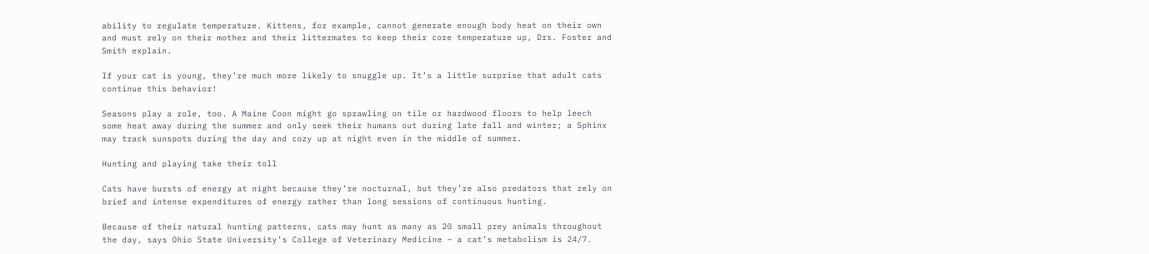ability to regulate temperature. Kittens, for example, cannot generate enough body heat on their own and must rely on their mother and their littermates to keep their core temperature up, Drs. Foster and Smith explain.

If your cat is young, they’re much more likely to snuggle up. It’s a little surprise that adult cats continue this behavior!

Seasons play a role, too. A Maine Coon might go sprawling on tile or hardwood floors to help leech some heat away during the summer and only seek their humans out during late fall and winter; a Sphinx may track sunspots during the day and cozy up at night even in the middle of summer.

Hunting and playing take their toll

Cats have bursts of energy at night because they’re nocturnal, but they’re also predators that rely on brief and intense expenditures of energy rather than long sessions of continuous hunting.

Because of their natural hunting patterns, cats may hunt as many as 20 small prey animals throughout the day, says Ohio State University’s College of Veterinary Medicine – a cat’s metabolism is 24/7.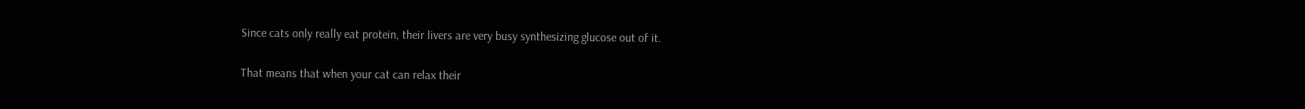Since cats only really eat protein, their livers are very busy synthesizing glucose out of it.

That means that when your cat can relax their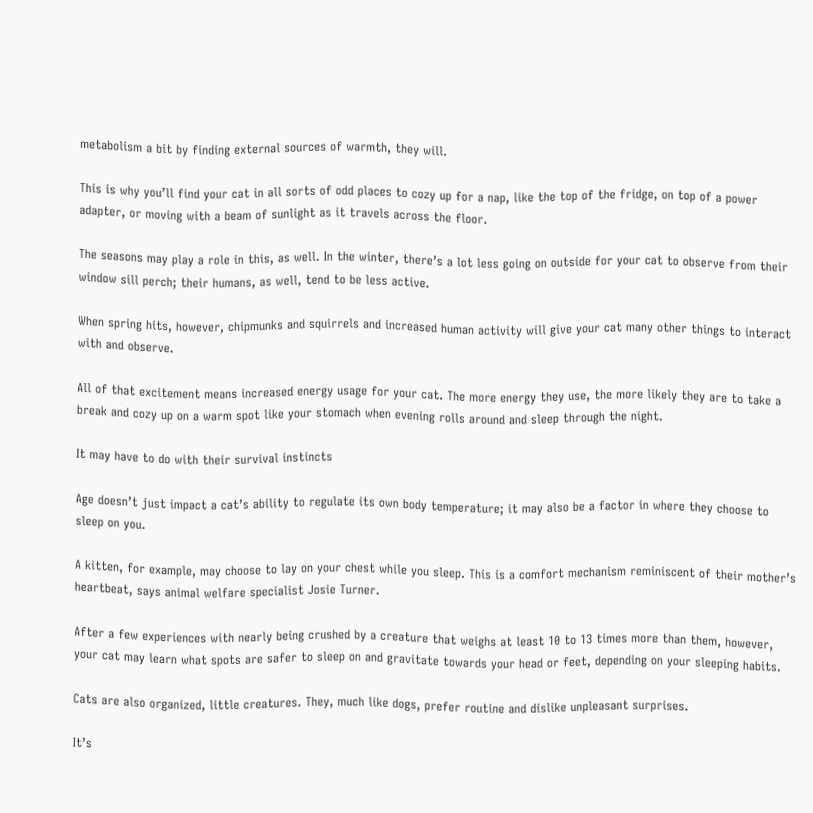metabolism a bit by finding external sources of warmth, they will.

This is why you’ll find your cat in all sorts of odd places to cozy up for a nap, like the top of the fridge, on top of a power adapter, or moving with a beam of sunlight as it travels across the floor.

The seasons may play a role in this, as well. In the winter, there’s a lot less going on outside for your cat to observe from their window sill perch; their humans, as well, tend to be less active.

When spring hits, however, chipmunks and squirrels and increased human activity will give your cat many other things to interact with and observe.

All of that excitement means increased energy usage for your cat. The more energy they use, the more likely they are to take a break and cozy up on a warm spot like your stomach when evening rolls around and sleep through the night.

It may have to do with their survival instincts

Age doesn’t just impact a cat’s ability to regulate its own body temperature; it may also be a factor in where they choose to sleep on you.

A kitten, for example, may choose to lay on your chest while you sleep. This is a comfort mechanism reminiscent of their mother’s heartbeat, says animal welfare specialist Josie Turner.

After a few experiences with nearly being crushed by a creature that weighs at least 10 to 13 times more than them, however, your cat may learn what spots are safer to sleep on and gravitate towards your head or feet, depending on your sleeping habits.

Cats are also organized, little creatures. They, much like dogs, prefer routine and dislike unpleasant surprises.

It’s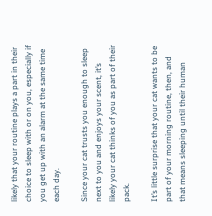likely that your routine plays a part in their choice to sleep with or on you, especially if you get up with an alarm at the same time each day.

Since your cat trusts you enough to sleep next to you and enjoys your scent, it’s likely your cat thinks of you as part of their pack.

It’s little surprise that your cat wants to be part of your morning routine, then, and that means sleeping until their human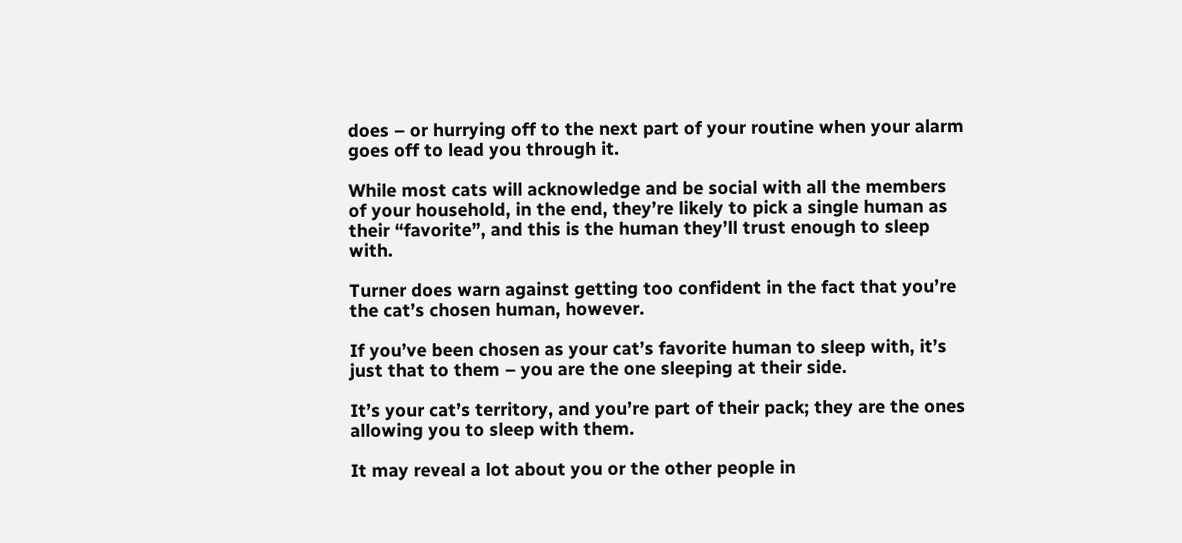does – or hurrying off to the next part of your routine when your alarm goes off to lead you through it.

While most cats will acknowledge and be social with all the members of your household, in the end, they’re likely to pick a single human as their “favorite”, and this is the human they’ll trust enough to sleep with.

Turner does warn against getting too confident in the fact that you’re the cat’s chosen human, however.

If you’ve been chosen as your cat’s favorite human to sleep with, it’s just that to them – you are the one sleeping at their side.

It’s your cat’s territory, and you’re part of their pack; they are the ones allowing you to sleep with them.

It may reveal a lot about you or the other people in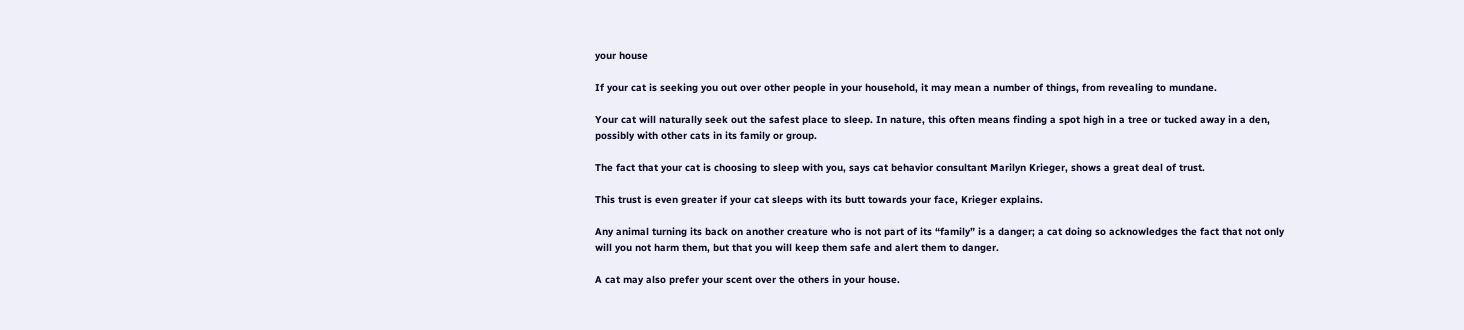your house

If your cat is seeking you out over other people in your household, it may mean a number of things, from revealing to mundane.

Your cat will naturally seek out the safest place to sleep. In nature, this often means finding a spot high in a tree or tucked away in a den, possibly with other cats in its family or group.

The fact that your cat is choosing to sleep with you, says cat behavior consultant Marilyn Krieger, shows a great deal of trust.

This trust is even greater if your cat sleeps with its butt towards your face, Krieger explains.

Any animal turning its back on another creature who is not part of its “family” is a danger; a cat doing so acknowledges the fact that not only will you not harm them, but that you will keep them safe and alert them to danger.

A cat may also prefer your scent over the others in your house.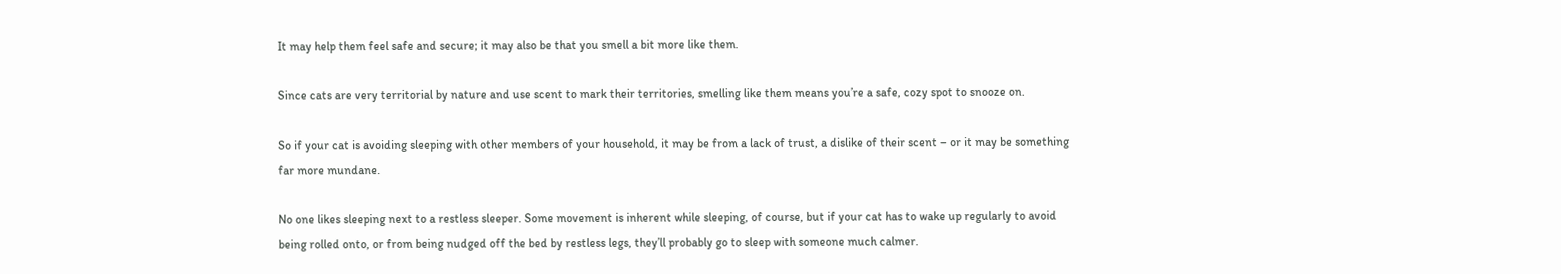It may help them feel safe and secure; it may also be that you smell a bit more like them.

Since cats are very territorial by nature and use scent to mark their territories, smelling like them means you’re a safe, cozy spot to snooze on.

So if your cat is avoiding sleeping with other members of your household, it may be from a lack of trust, a dislike of their scent – or it may be something far more mundane.

No one likes sleeping next to a restless sleeper. Some movement is inherent while sleeping, of course, but if your cat has to wake up regularly to avoid being rolled onto, or from being nudged off the bed by restless legs, they’ll probably go to sleep with someone much calmer.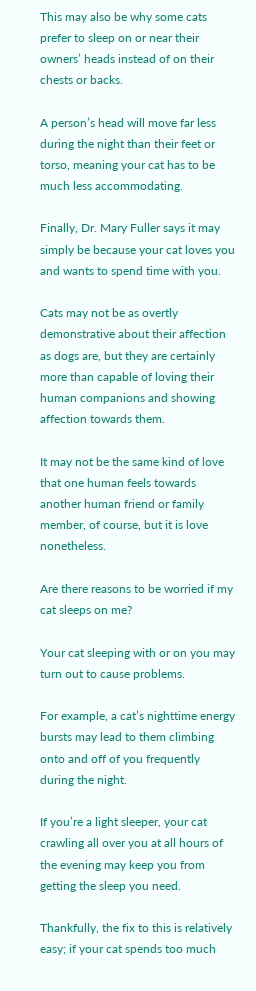This may also be why some cats prefer to sleep on or near their owners’ heads instead of on their chests or backs.

A person’s head will move far less during the night than their feet or torso, meaning your cat has to be much less accommodating.

Finally, Dr. Mary Fuller says it may simply be because your cat loves you and wants to spend time with you.

Cats may not be as overtly demonstrative about their affection as dogs are, but they are certainly more than capable of loving their human companions and showing affection towards them.

It may not be the same kind of love that one human feels towards another human friend or family member, of course, but it is love nonetheless.

Are there reasons to be worried if my cat sleeps on me?

Your cat sleeping with or on you may turn out to cause problems.

For example, a cat’s nighttime energy bursts may lead to them climbing onto and off of you frequently during the night.

If you’re a light sleeper, your cat crawling all over you at all hours of the evening may keep you from getting the sleep you need.

Thankfully, the fix to this is relatively easy; if your cat spends too much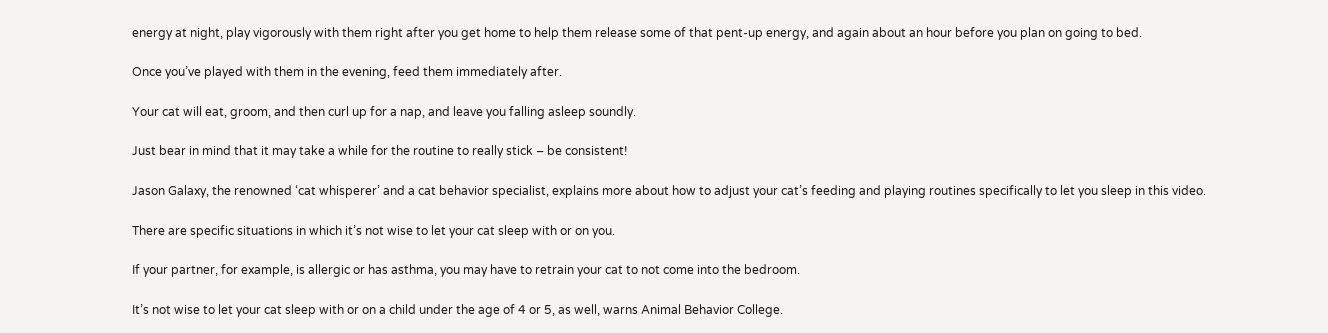energy at night, play vigorously with them right after you get home to help them release some of that pent-up energy, and again about an hour before you plan on going to bed.

Once you’ve played with them in the evening, feed them immediately after.

Your cat will eat, groom, and then curl up for a nap, and leave you falling asleep soundly.

Just bear in mind that it may take a while for the routine to really stick – be consistent!

Jason Galaxy, the renowned ‘cat whisperer’ and a cat behavior specialist, explains more about how to adjust your cat’s feeding and playing routines specifically to let you sleep in this video.

There are specific situations in which it’s not wise to let your cat sleep with or on you.

If your partner, for example, is allergic or has asthma, you may have to retrain your cat to not come into the bedroom.

It’s not wise to let your cat sleep with or on a child under the age of 4 or 5, as well, warns Animal Behavior College.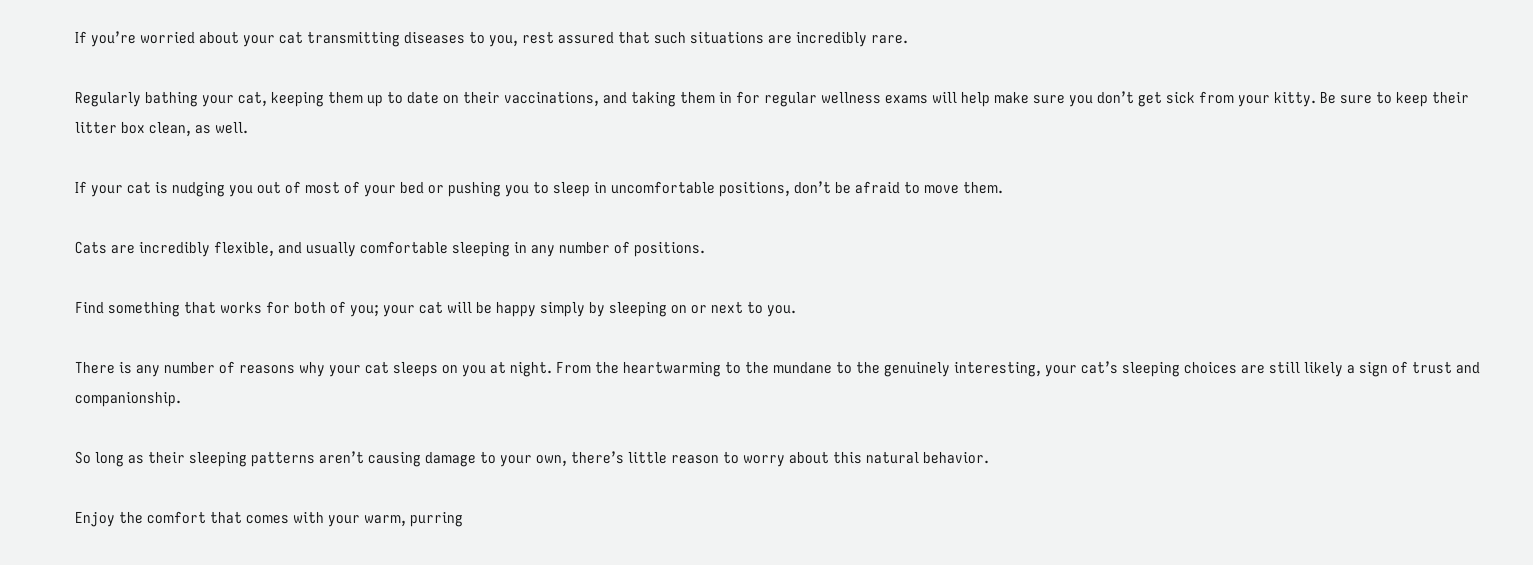If you’re worried about your cat transmitting diseases to you, rest assured that such situations are incredibly rare.

Regularly bathing your cat, keeping them up to date on their vaccinations, and taking them in for regular wellness exams will help make sure you don’t get sick from your kitty. Be sure to keep their litter box clean, as well.

If your cat is nudging you out of most of your bed or pushing you to sleep in uncomfortable positions, don’t be afraid to move them.

Cats are incredibly flexible, and usually comfortable sleeping in any number of positions.

Find something that works for both of you; your cat will be happy simply by sleeping on or next to you.

There is any number of reasons why your cat sleeps on you at night. From the heartwarming to the mundane to the genuinely interesting, your cat’s sleeping choices are still likely a sign of trust and companionship.

So long as their sleeping patterns aren’t causing damage to your own, there’s little reason to worry about this natural behavior.

Enjoy the comfort that comes with your warm, purring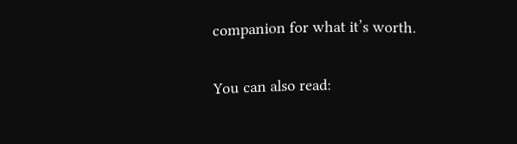companion for what it’s worth.

You can also read: